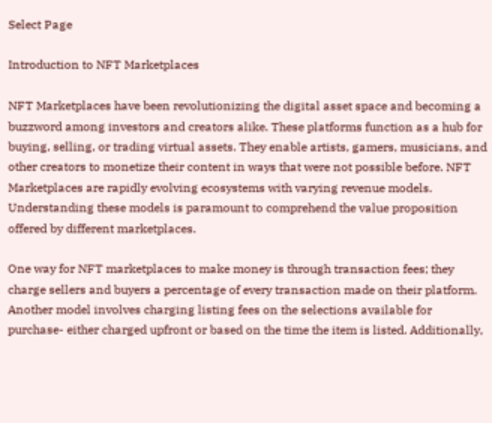Select Page

Introduction to NFT Marketplaces

NFT Marketplaces have been revolutionizing the digital asset space and becoming a buzzword among investors and creators alike. These platforms function as a hub for buying, selling, or trading virtual assets. They enable artists, gamers, musicians, and other creators to monetize their content in ways that were not possible before. NFT Marketplaces are rapidly evolving ecosystems with varying revenue models. Understanding these models is paramount to comprehend the value proposition offered by different marketplaces.

One way for NFT marketplaces to make money is through transaction fees; they charge sellers and buyers a percentage of every transaction made on their platform. Another model involves charging listing fees on the selections available for purchase- either charged upfront or based on the time the item is listed. Additionally,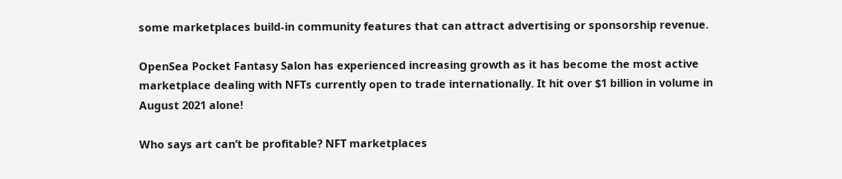some marketplaces build-in community features that can attract advertising or sponsorship revenue.

OpenSea Pocket Fantasy Salon has experienced increasing growth as it has become the most active marketplace dealing with NFTs currently open to trade internationally. It hit over $1 billion in volume in August 2021 alone!

Who says art can’t be profitable? NFT marketplaces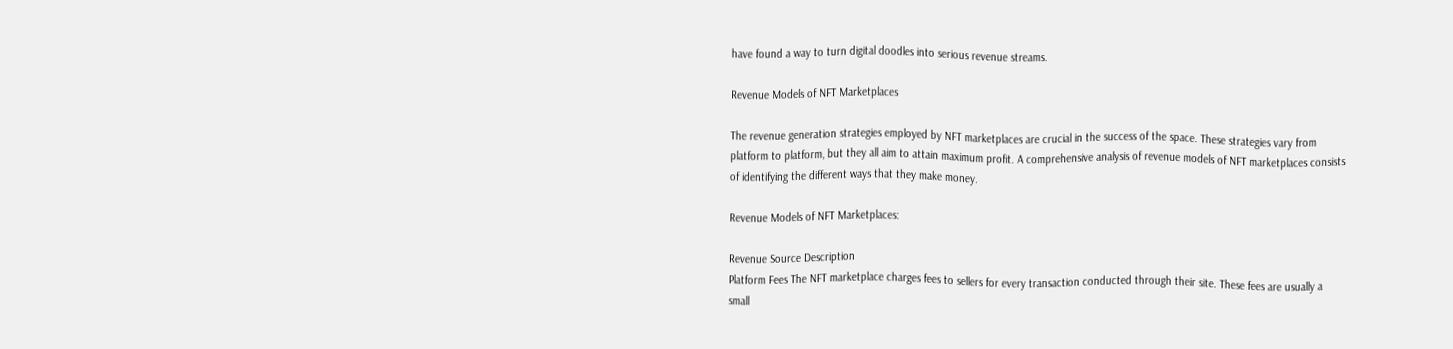have found a way to turn digital doodles into serious revenue streams.

Revenue Models of NFT Marketplaces

The revenue generation strategies employed by NFT marketplaces are crucial in the success of the space. These strategies vary from platform to platform, but they all aim to attain maximum profit. A comprehensive analysis of revenue models of NFT marketplaces consists of identifying the different ways that they make money.

Revenue Models of NFT Marketplaces:

Revenue Source Description
Platform Fees The NFT marketplace charges fees to sellers for every transaction conducted through their site. These fees are usually a small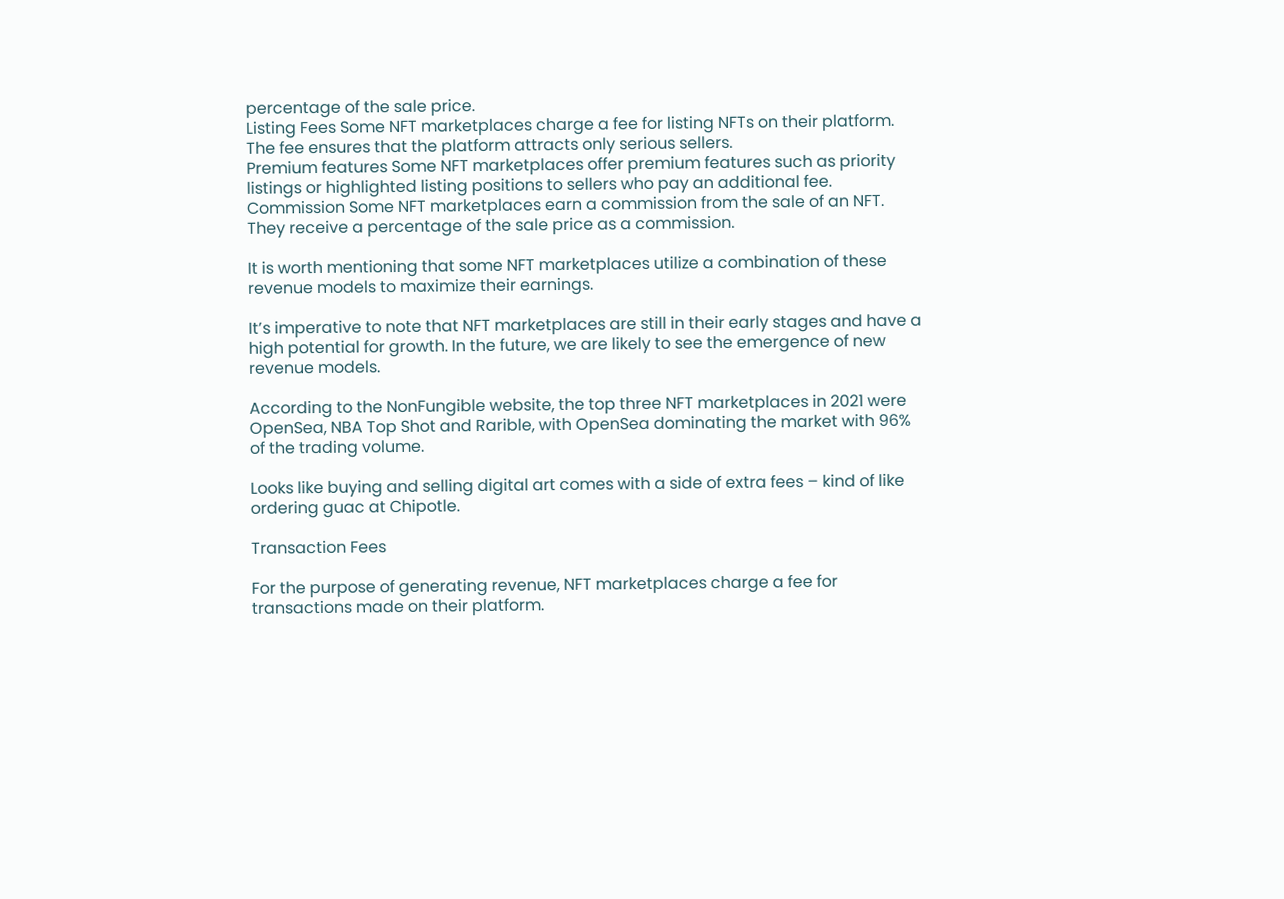percentage of the sale price.
Listing Fees Some NFT marketplaces charge a fee for listing NFTs on their platform. The fee ensures that the platform attracts only serious sellers.
Premium features Some NFT marketplaces offer premium features such as priority listings or highlighted listing positions to sellers who pay an additional fee.
Commission Some NFT marketplaces earn a commission from the sale of an NFT. They receive a percentage of the sale price as a commission.

It is worth mentioning that some NFT marketplaces utilize a combination of these revenue models to maximize their earnings.

It’s imperative to note that NFT marketplaces are still in their early stages and have a high potential for growth. In the future, we are likely to see the emergence of new revenue models.

According to the NonFungible website, the top three NFT marketplaces in 2021 were OpenSea, NBA Top Shot and Rarible, with OpenSea dominating the market with 96% of the trading volume.

Looks like buying and selling digital art comes with a side of extra fees – kind of like ordering guac at Chipotle.

Transaction Fees

For the purpose of generating revenue, NFT marketplaces charge a fee for transactions made on their platform.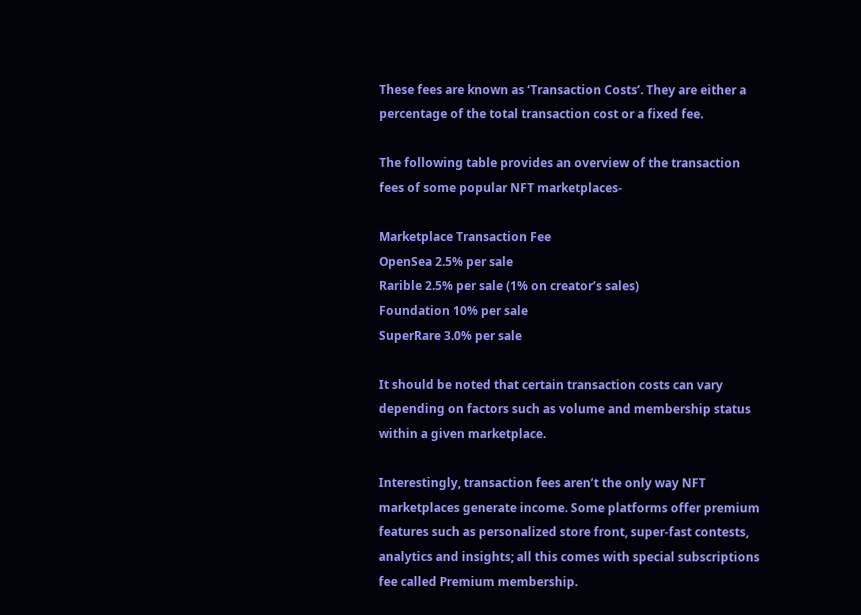These fees are known as ‘Transaction Costs’. They are either a percentage of the total transaction cost or a fixed fee.

The following table provides an overview of the transaction fees of some popular NFT marketplaces-

Marketplace Transaction Fee
OpenSea 2.5% per sale
Rarible 2.5% per sale (1% on creator’s sales)
Foundation 10% per sale
SuperRare 3.0% per sale

It should be noted that certain transaction costs can vary depending on factors such as volume and membership status within a given marketplace.

Interestingly, transaction fees aren’t the only way NFT marketplaces generate income. Some platforms offer premium features such as personalized store front, super-fast contests, analytics and insights; all this comes with special subscriptions fee called Premium membership.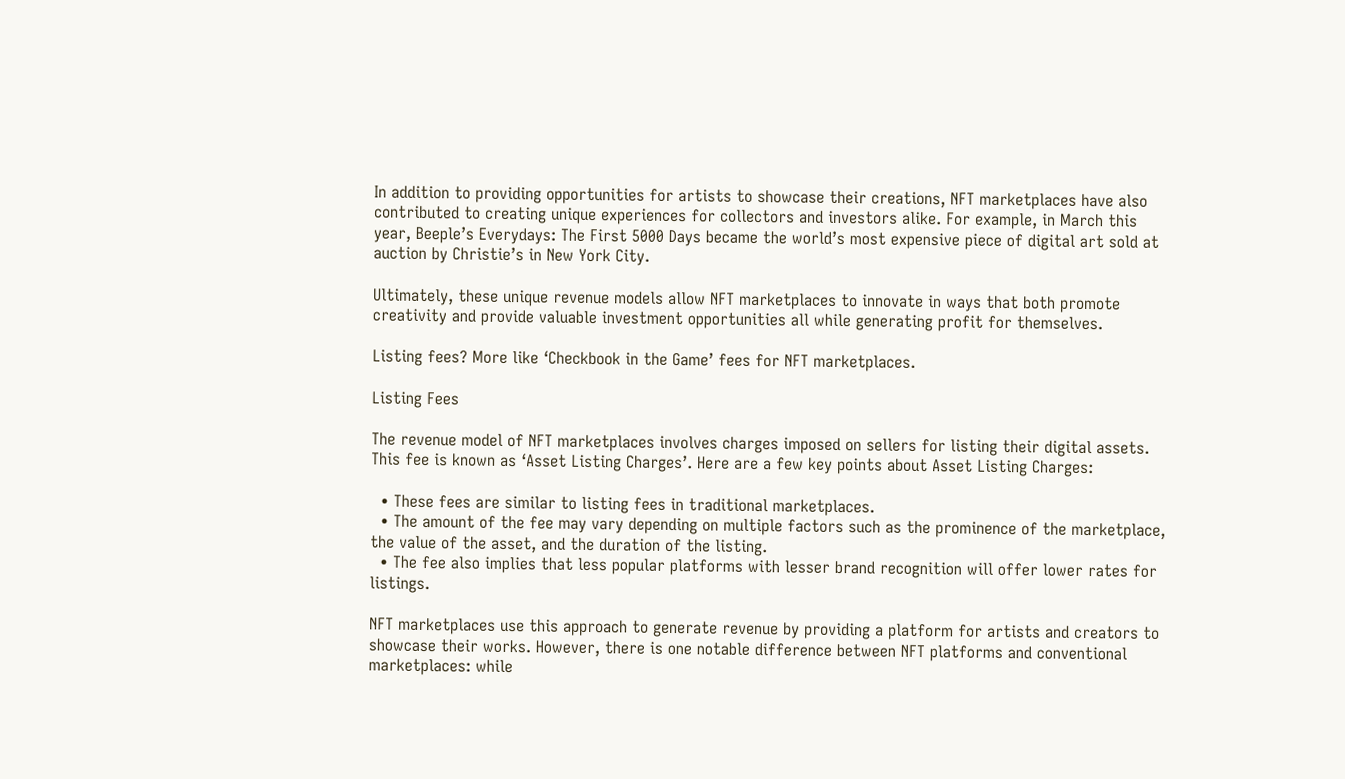In addition to providing opportunities for artists to showcase their creations, NFT marketplaces have also contributed to creating unique experiences for collectors and investors alike. For example, in March this year, Beeple’s Everydays: The First 5000 Days became the world’s most expensive piece of digital art sold at auction by Christie’s in New York City.

Ultimately, these unique revenue models allow NFT marketplaces to innovate in ways that both promote creativity and provide valuable investment opportunities all while generating profit for themselves.

Listing fees? More like ‘Checkbook in the Game’ fees for NFT marketplaces.

Listing Fees

The revenue model of NFT marketplaces involves charges imposed on sellers for listing their digital assets. This fee is known as ‘Asset Listing Charges’. Here are a few key points about Asset Listing Charges:

  • These fees are similar to listing fees in traditional marketplaces.
  • The amount of the fee may vary depending on multiple factors such as the prominence of the marketplace, the value of the asset, and the duration of the listing.
  • The fee also implies that less popular platforms with lesser brand recognition will offer lower rates for listings.

NFT marketplaces use this approach to generate revenue by providing a platform for artists and creators to showcase their works. However, there is one notable difference between NFT platforms and conventional marketplaces: while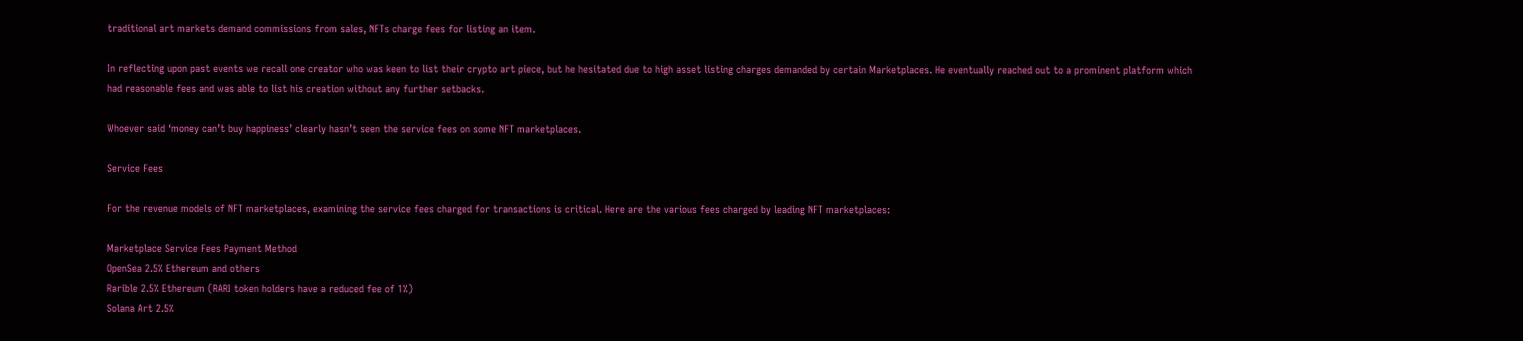traditional art markets demand commissions from sales, NFTs charge fees for listing an item.

In reflecting upon past events we recall one creator who was keen to list their crypto art piece, but he hesitated due to high asset listing charges demanded by certain Marketplaces. He eventually reached out to a prominent platform which had reasonable fees and was able to list his creation without any further setbacks.

Whoever said ‘money can’t buy happiness’ clearly hasn’t seen the service fees on some NFT marketplaces.

Service Fees

For the revenue models of NFT marketplaces, examining the service fees charged for transactions is critical. Here are the various fees charged by leading NFT marketplaces:

Marketplace Service Fees Payment Method
OpenSea 2.5% Ethereum and others
Rarible 2.5% Ethereum (RARI token holders have a reduced fee of 1%)
Solana Art 2.5%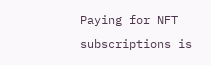Paying for NFT subscriptions is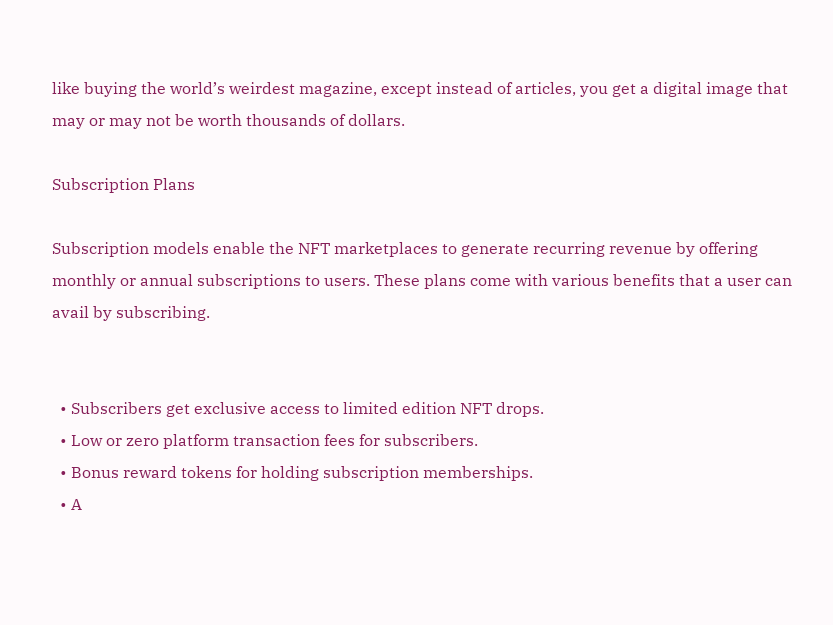like buying the world’s weirdest magazine, except instead of articles, you get a digital image that may or may not be worth thousands of dollars.

Subscription Plans

Subscription models enable the NFT marketplaces to generate recurring revenue by offering monthly or annual subscriptions to users. These plans come with various benefits that a user can avail by subscribing.


  • Subscribers get exclusive access to limited edition NFT drops.
  • Low or zero platform transaction fees for subscribers.
  • Bonus reward tokens for holding subscription memberships.
  • A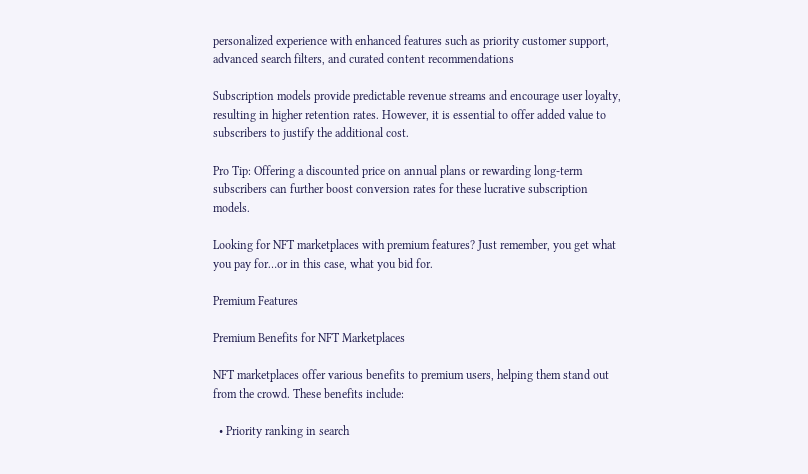personalized experience with enhanced features such as priority customer support, advanced search filters, and curated content recommendations

Subscription models provide predictable revenue streams and encourage user loyalty, resulting in higher retention rates. However, it is essential to offer added value to subscribers to justify the additional cost.

Pro Tip: Offering a discounted price on annual plans or rewarding long-term subscribers can further boost conversion rates for these lucrative subscription models.

Looking for NFT marketplaces with premium features? Just remember, you get what you pay for…or in this case, what you bid for.

Premium Features

Premium Benefits for NFT Marketplaces

NFT marketplaces offer various benefits to premium users, helping them stand out from the crowd. These benefits include:

  • Priority ranking in search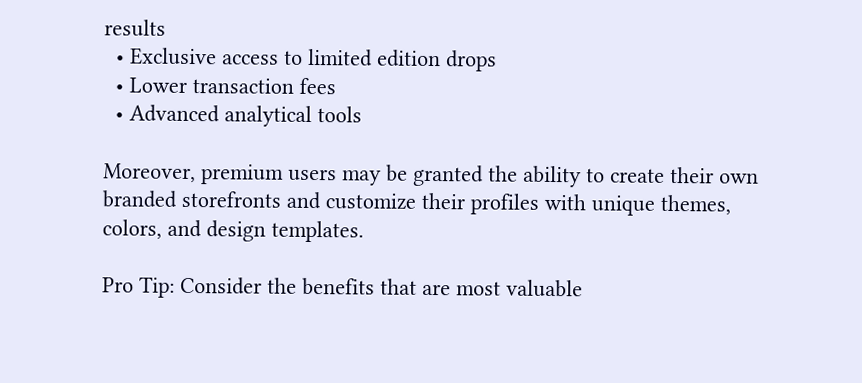results
  • Exclusive access to limited edition drops
  • Lower transaction fees
  • Advanced analytical tools

Moreover, premium users may be granted the ability to create their own branded storefronts and customize their profiles with unique themes, colors, and design templates.

Pro Tip: Consider the benefits that are most valuable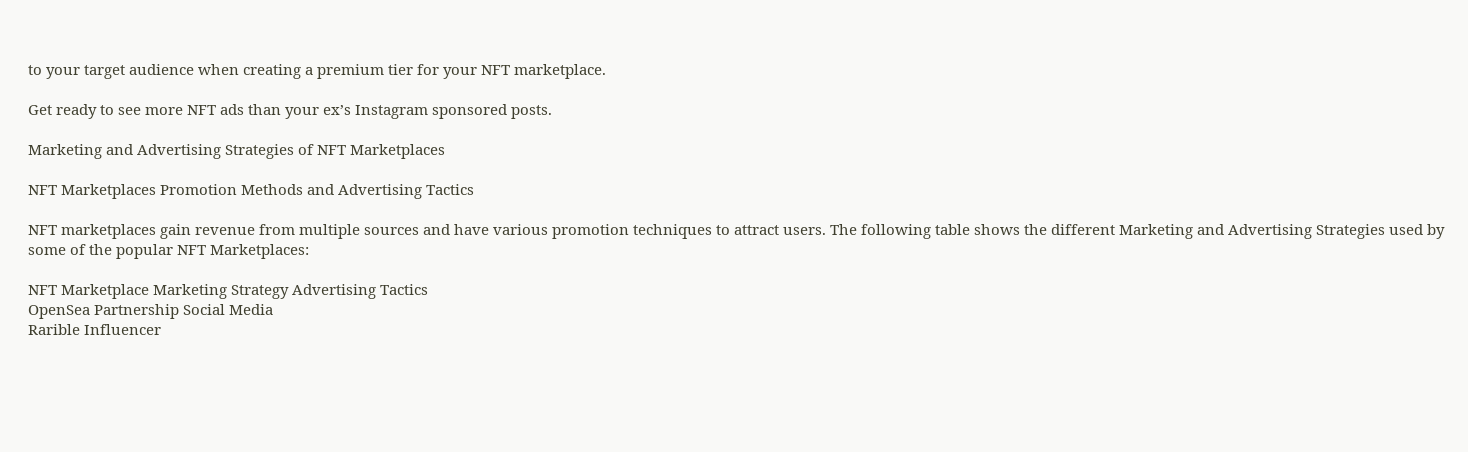to your target audience when creating a premium tier for your NFT marketplace.

Get ready to see more NFT ads than your ex’s Instagram sponsored posts.

Marketing and Advertising Strategies of NFT Marketplaces

NFT Marketplaces Promotion Methods and Advertising Tactics

NFT marketplaces gain revenue from multiple sources and have various promotion techniques to attract users. The following table shows the different Marketing and Advertising Strategies used by some of the popular NFT Marketplaces:

NFT Marketplace Marketing Strategy Advertising Tactics
OpenSea Partnership Social Media
Rarible Influencer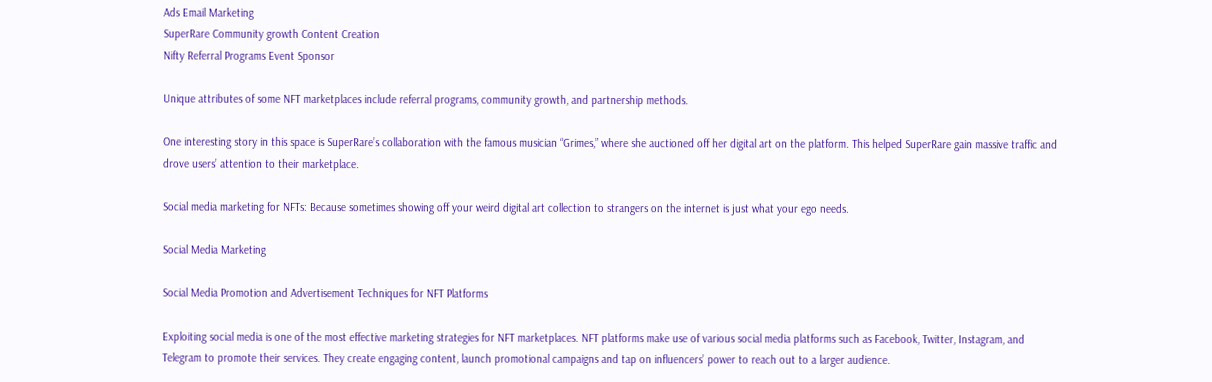Ads Email Marketing
SuperRare Community growth Content Creation
Nifty Referral Programs Event Sponsor

Unique attributes of some NFT marketplaces include referral programs, community growth, and partnership methods.

One interesting story in this space is SuperRare’s collaboration with the famous musician “Grimes,” where she auctioned off her digital art on the platform. This helped SuperRare gain massive traffic and drove users’ attention to their marketplace.

Social media marketing for NFTs: Because sometimes showing off your weird digital art collection to strangers on the internet is just what your ego needs.

Social Media Marketing

Social Media Promotion and Advertisement Techniques for NFT Platforms

Exploiting social media is one of the most effective marketing strategies for NFT marketplaces. NFT platforms make use of various social media platforms such as Facebook, Twitter, Instagram, and Telegram to promote their services. They create engaging content, launch promotional campaigns and tap on influencers’ power to reach out to a larger audience.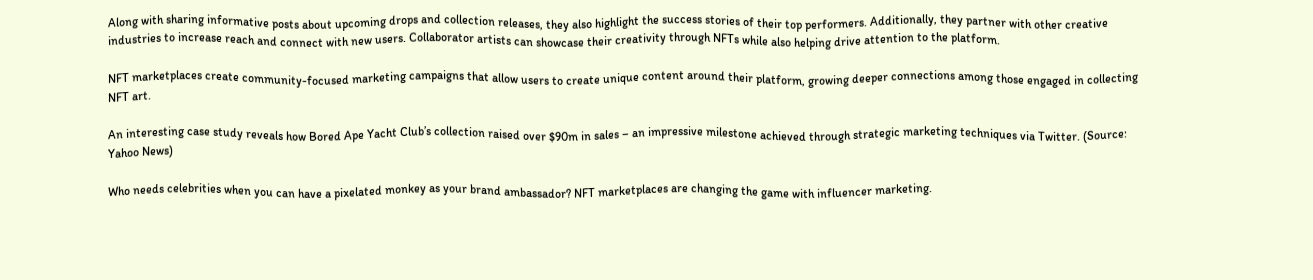Along with sharing informative posts about upcoming drops and collection releases, they also highlight the success stories of their top performers. Additionally, they partner with other creative industries to increase reach and connect with new users. Collaborator artists can showcase their creativity through NFTs while also helping drive attention to the platform.

NFT marketplaces create community-focused marketing campaigns that allow users to create unique content around their platform, growing deeper connections among those engaged in collecting NFT art.

An interesting case study reveals how Bored Ape Yacht Club’s collection raised over $90m in sales – an impressive milestone achieved through strategic marketing techniques via Twitter. (Source: Yahoo News)

Who needs celebrities when you can have a pixelated monkey as your brand ambassador? NFT marketplaces are changing the game with influencer marketing.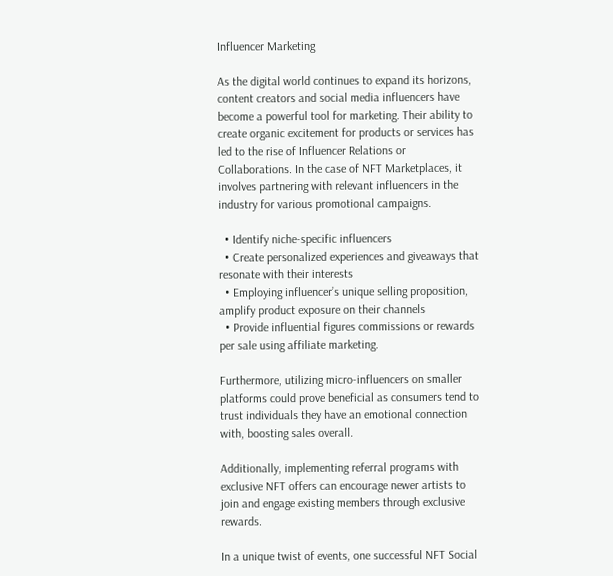Influencer Marketing

As the digital world continues to expand its horizons, content creators and social media influencers have become a powerful tool for marketing. Their ability to create organic excitement for products or services has led to the rise of Influencer Relations or Collaborations. In the case of NFT Marketplaces, it involves partnering with relevant influencers in the industry for various promotional campaigns.

  • Identify niche-specific influencers
  • Create personalized experiences and giveaways that resonate with their interests
  • Employing influencer’s unique selling proposition, amplify product exposure on their channels
  • Provide influential figures commissions or rewards per sale using affiliate marketing.

Furthermore, utilizing micro-influencers on smaller platforms could prove beneficial as consumers tend to trust individuals they have an emotional connection with, boosting sales overall.

Additionally, implementing referral programs with exclusive NFT offers can encourage newer artists to join and engage existing members through exclusive rewards.

In a unique twist of events, one successful NFT Social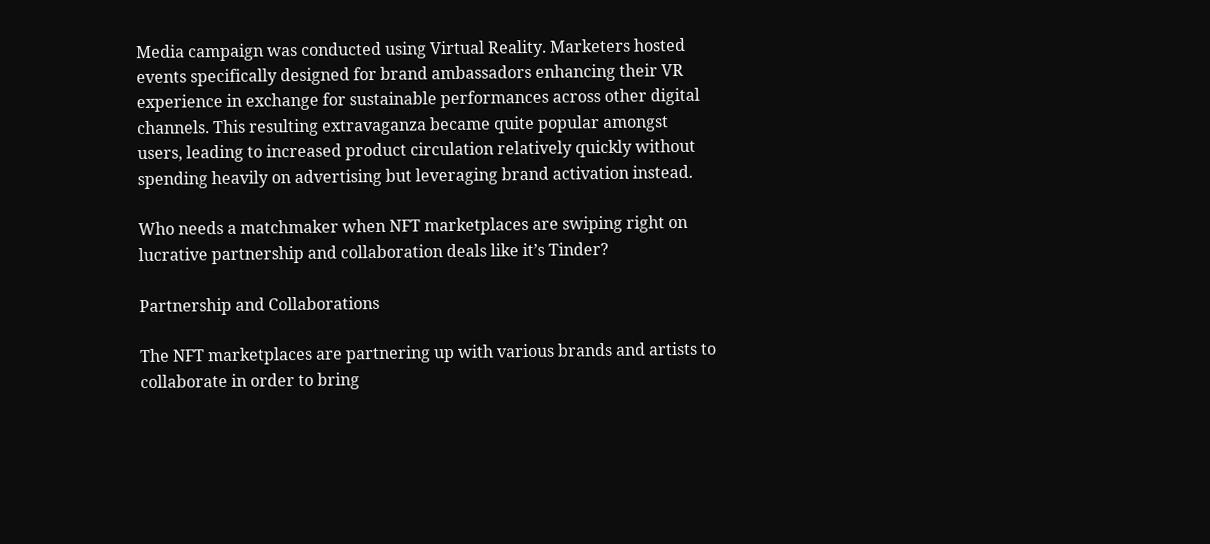Media campaign was conducted using Virtual Reality. Marketers hosted events specifically designed for brand ambassadors enhancing their VR experience in exchange for sustainable performances across other digital channels. This resulting extravaganza became quite popular amongst users, leading to increased product circulation relatively quickly without spending heavily on advertising but leveraging brand activation instead.

Who needs a matchmaker when NFT marketplaces are swiping right on lucrative partnership and collaboration deals like it’s Tinder?

Partnership and Collaborations

The NFT marketplaces are partnering up with various brands and artists to collaborate in order to bring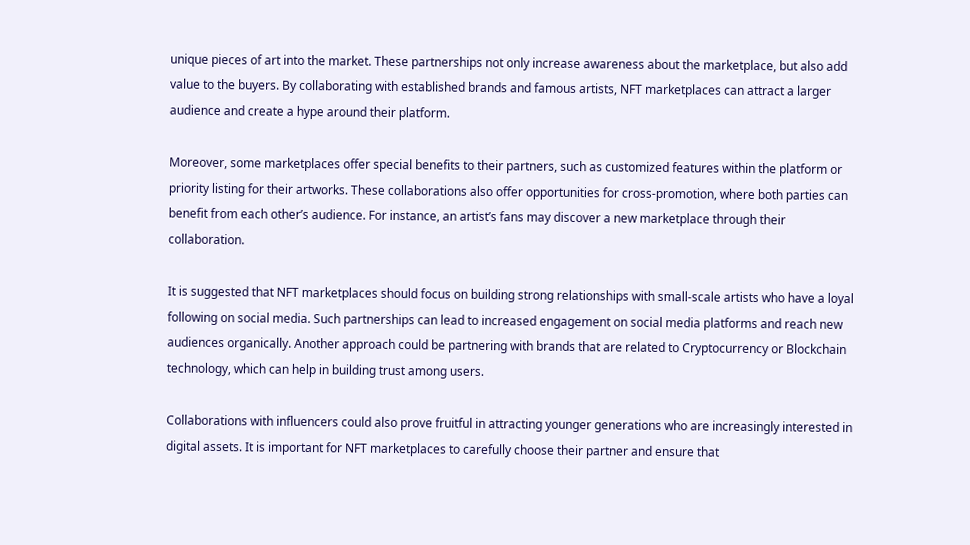unique pieces of art into the market. These partnerships not only increase awareness about the marketplace, but also add value to the buyers. By collaborating with established brands and famous artists, NFT marketplaces can attract a larger audience and create a hype around their platform.

Moreover, some marketplaces offer special benefits to their partners, such as customized features within the platform or priority listing for their artworks. These collaborations also offer opportunities for cross-promotion, where both parties can benefit from each other’s audience. For instance, an artist’s fans may discover a new marketplace through their collaboration.

It is suggested that NFT marketplaces should focus on building strong relationships with small-scale artists who have a loyal following on social media. Such partnerships can lead to increased engagement on social media platforms and reach new audiences organically. Another approach could be partnering with brands that are related to Cryptocurrency or Blockchain technology, which can help in building trust among users.

Collaborations with influencers could also prove fruitful in attracting younger generations who are increasingly interested in digital assets. It is important for NFT marketplaces to carefully choose their partner and ensure that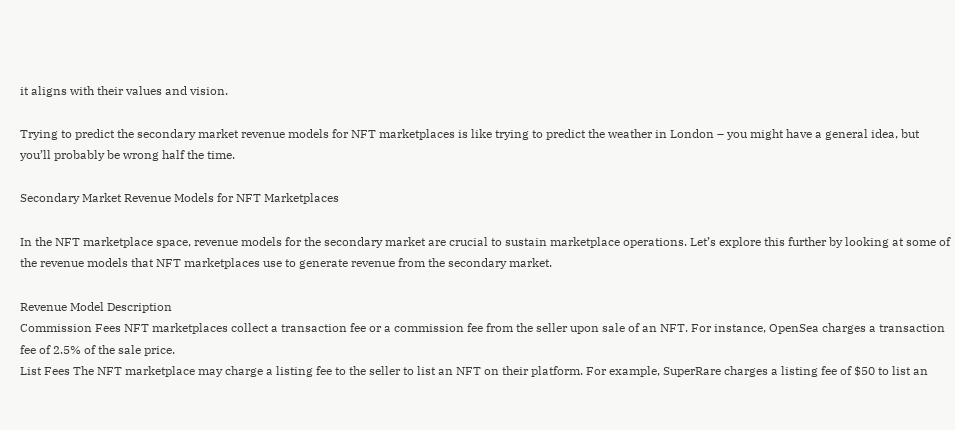it aligns with their values and vision.

Trying to predict the secondary market revenue models for NFT marketplaces is like trying to predict the weather in London – you might have a general idea, but you’ll probably be wrong half the time.

Secondary Market Revenue Models for NFT Marketplaces

In the NFT marketplace space, revenue models for the secondary market are crucial to sustain marketplace operations. Let’s explore this further by looking at some of the revenue models that NFT marketplaces use to generate revenue from the secondary market.

Revenue Model Description
Commission Fees NFT marketplaces collect a transaction fee or a commission fee from the seller upon sale of an NFT. For instance, OpenSea charges a transaction fee of 2.5% of the sale price.
List Fees The NFT marketplace may charge a listing fee to the seller to list an NFT on their platform. For example, SuperRare charges a listing fee of $50 to list an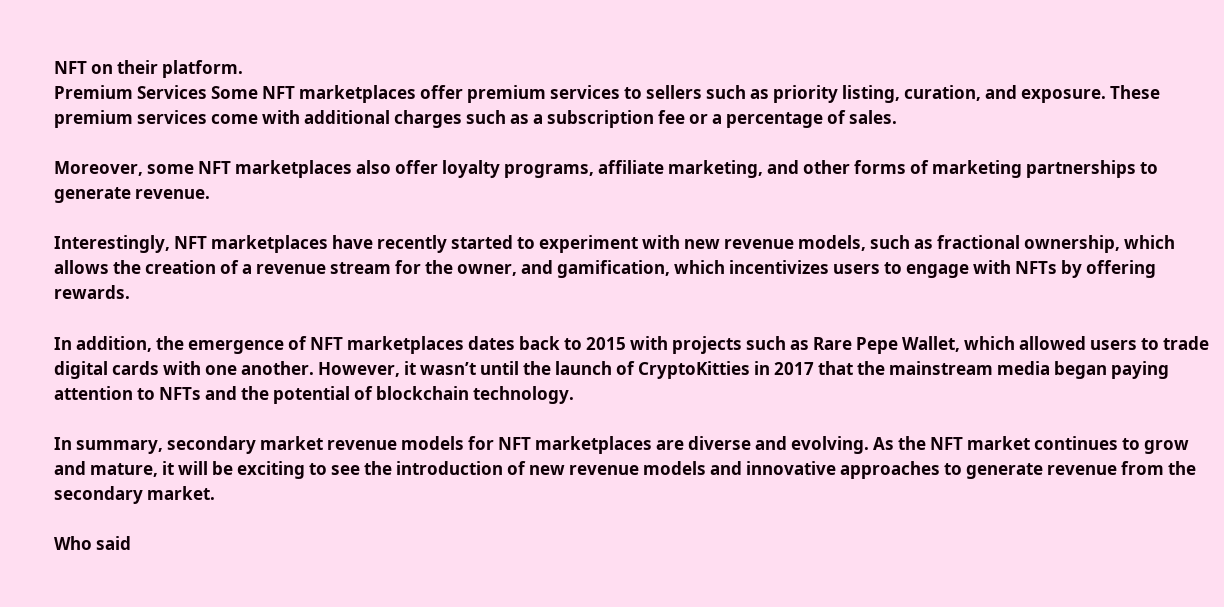NFT on their platform.
Premium Services Some NFT marketplaces offer premium services to sellers such as priority listing, curation, and exposure. These premium services come with additional charges such as a subscription fee or a percentage of sales.

Moreover, some NFT marketplaces also offer loyalty programs, affiliate marketing, and other forms of marketing partnerships to generate revenue.

Interestingly, NFT marketplaces have recently started to experiment with new revenue models, such as fractional ownership, which allows the creation of a revenue stream for the owner, and gamification, which incentivizes users to engage with NFTs by offering rewards.

In addition, the emergence of NFT marketplaces dates back to 2015 with projects such as Rare Pepe Wallet, which allowed users to trade digital cards with one another. However, it wasn’t until the launch of CryptoKitties in 2017 that the mainstream media began paying attention to NFTs and the potential of blockchain technology.

In summary, secondary market revenue models for NFT marketplaces are diverse and evolving. As the NFT market continues to grow and mature, it will be exciting to see the introduction of new revenue models and innovative approaches to generate revenue from the secondary market.

Who said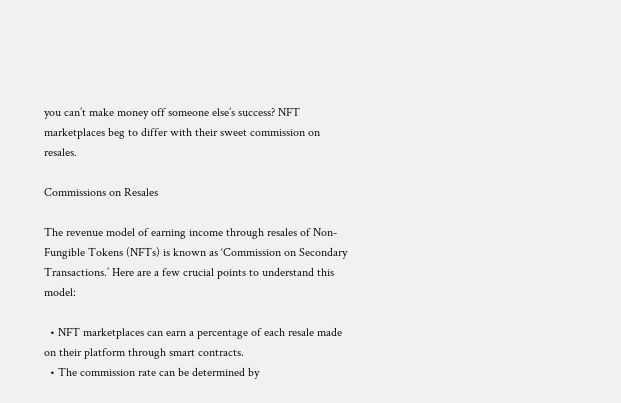you can’t make money off someone else’s success? NFT marketplaces beg to differ with their sweet commission on resales.

Commissions on Resales

The revenue model of earning income through resales of Non-Fungible Tokens (NFTs) is known as ‘Commission on Secondary Transactions.’ Here are a few crucial points to understand this model:

  • NFT marketplaces can earn a percentage of each resale made on their platform through smart contracts.
  • The commission rate can be determined by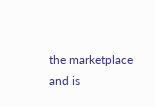the marketplace and is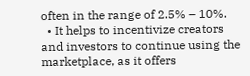often in the range of 2.5% – 10%.
  • It helps to incentivize creators and investors to continue using the marketplace, as it offers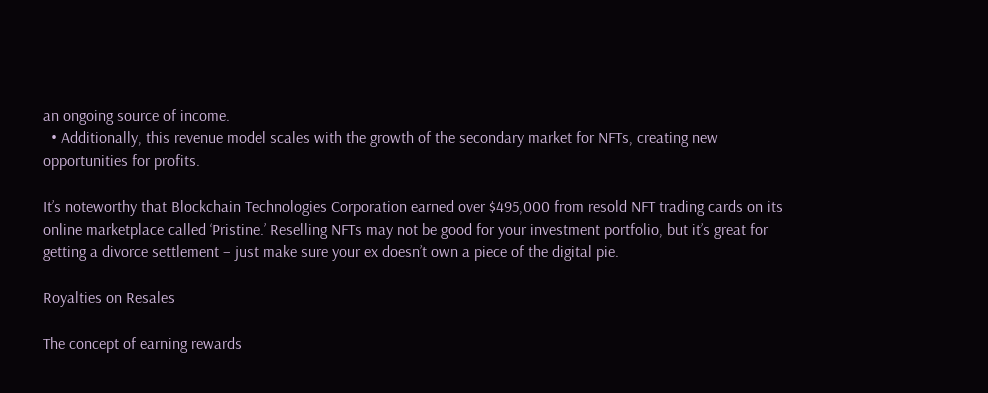an ongoing source of income.
  • Additionally, this revenue model scales with the growth of the secondary market for NFTs, creating new opportunities for profits.

It’s noteworthy that Blockchain Technologies Corporation earned over $495,000 from resold NFT trading cards on its online marketplace called ‘Pristine.’ Reselling NFTs may not be good for your investment portfolio, but it’s great for getting a divorce settlement – just make sure your ex doesn’t own a piece of the digital pie.

Royalties on Resales

The concept of earning rewards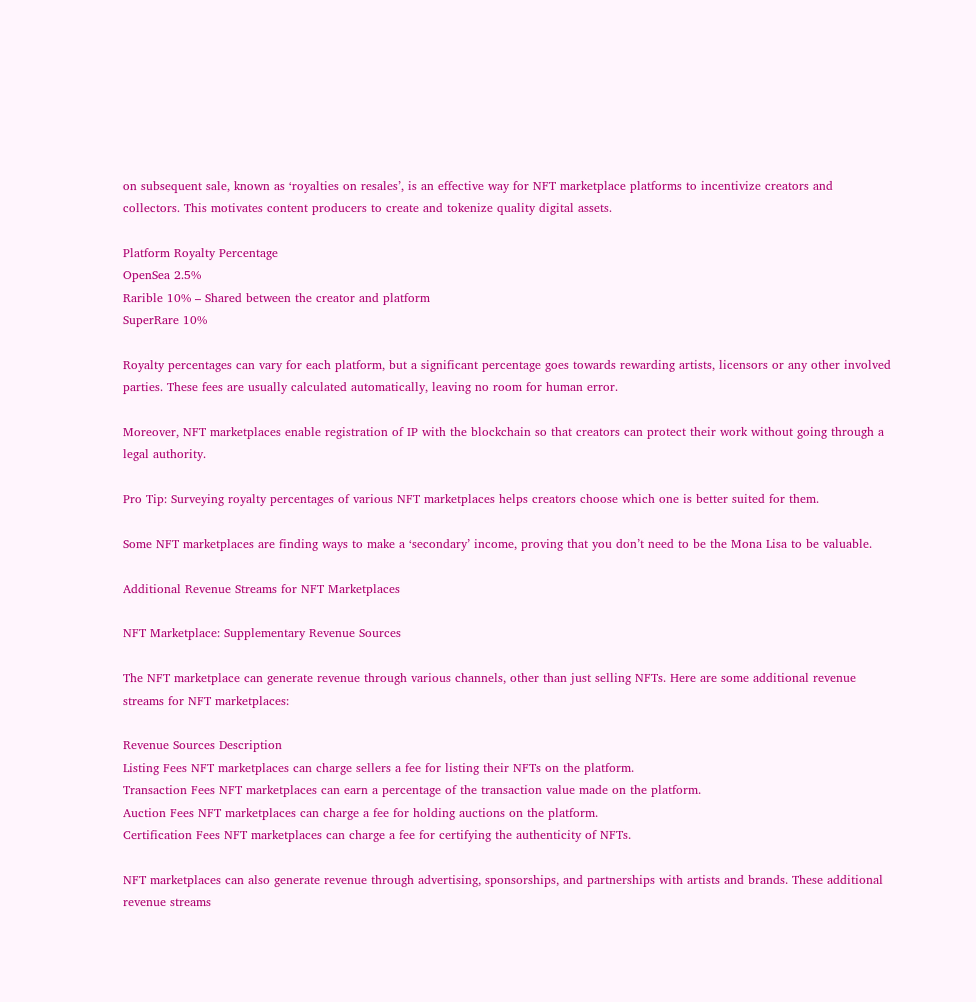on subsequent sale, known as ‘royalties on resales’, is an effective way for NFT marketplace platforms to incentivize creators and collectors. This motivates content producers to create and tokenize quality digital assets.

Platform Royalty Percentage
OpenSea 2.5%
Rarible 10% – Shared between the creator and platform
SuperRare 10%

Royalty percentages can vary for each platform, but a significant percentage goes towards rewarding artists, licensors or any other involved parties. These fees are usually calculated automatically, leaving no room for human error.

Moreover, NFT marketplaces enable registration of IP with the blockchain so that creators can protect their work without going through a legal authority.

Pro Tip: Surveying royalty percentages of various NFT marketplaces helps creators choose which one is better suited for them.

Some NFT marketplaces are finding ways to make a ‘secondary’ income, proving that you don’t need to be the Mona Lisa to be valuable.

Additional Revenue Streams for NFT Marketplaces

NFT Marketplace: Supplementary Revenue Sources

The NFT marketplace can generate revenue through various channels, other than just selling NFTs. Here are some additional revenue streams for NFT marketplaces:

Revenue Sources Description
Listing Fees NFT marketplaces can charge sellers a fee for listing their NFTs on the platform.
Transaction Fees NFT marketplaces can earn a percentage of the transaction value made on the platform.
Auction Fees NFT marketplaces can charge a fee for holding auctions on the platform.
Certification Fees NFT marketplaces can charge a fee for certifying the authenticity of NFTs.

NFT marketplaces can also generate revenue through advertising, sponsorships, and partnerships with artists and brands. These additional revenue streams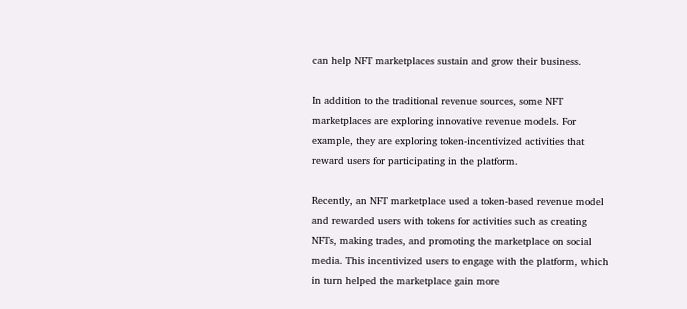can help NFT marketplaces sustain and grow their business.

In addition to the traditional revenue sources, some NFT marketplaces are exploring innovative revenue models. For example, they are exploring token-incentivized activities that reward users for participating in the platform.

Recently, an NFT marketplace used a token-based revenue model and rewarded users with tokens for activities such as creating NFTs, making trades, and promoting the marketplace on social media. This incentivized users to engage with the platform, which in turn helped the marketplace gain more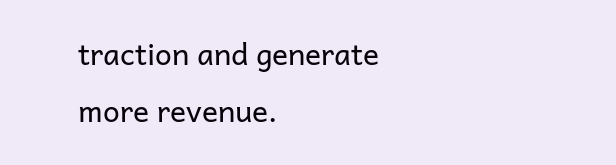traction and generate more revenue.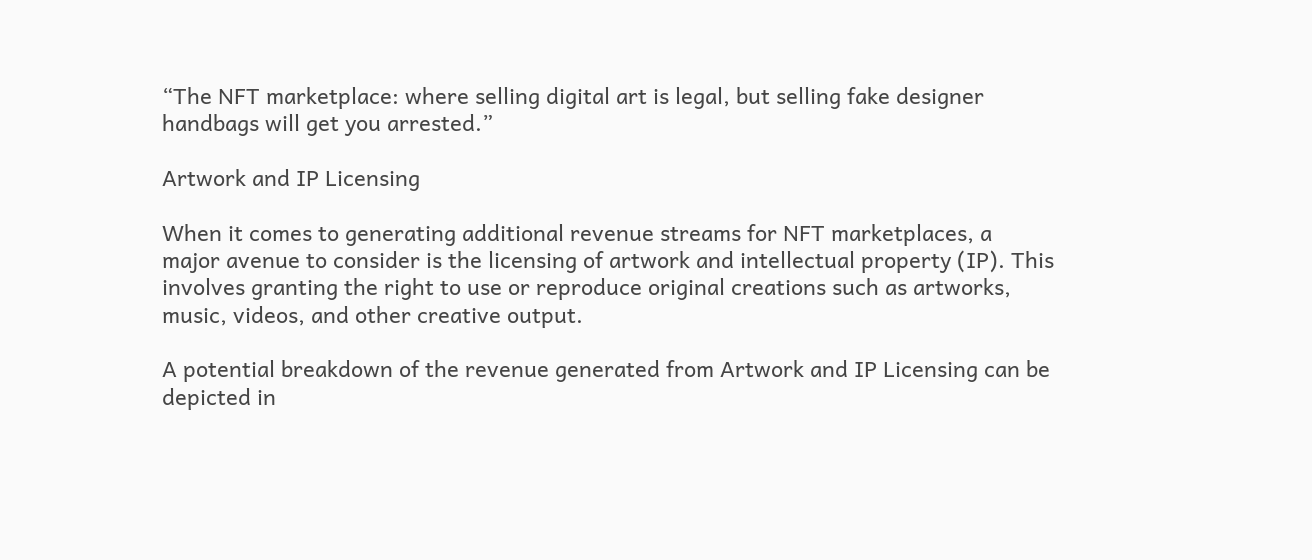“The NFT marketplace: where selling digital art is legal, but selling fake designer handbags will get you arrested.”

Artwork and IP Licensing

When it comes to generating additional revenue streams for NFT marketplaces, a major avenue to consider is the licensing of artwork and intellectual property (IP). This involves granting the right to use or reproduce original creations such as artworks, music, videos, and other creative output.

A potential breakdown of the revenue generated from Artwork and IP Licensing can be depicted in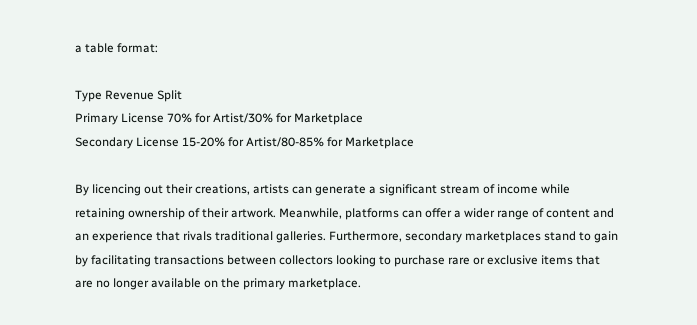a table format:

Type Revenue Split
Primary License 70% for Artist/30% for Marketplace
Secondary License 15-20% for Artist/80-85% for Marketplace

By licencing out their creations, artists can generate a significant stream of income while retaining ownership of their artwork. Meanwhile, platforms can offer a wider range of content and an experience that rivals traditional galleries. Furthermore, secondary marketplaces stand to gain by facilitating transactions between collectors looking to purchase rare or exclusive items that are no longer available on the primary marketplace.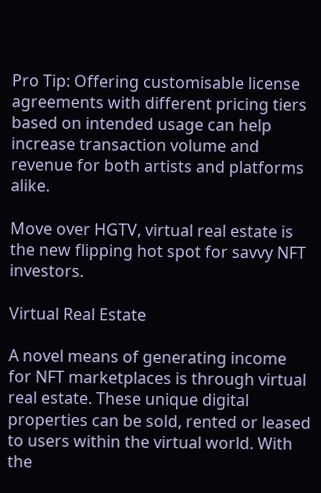Pro Tip: Offering customisable license agreements with different pricing tiers based on intended usage can help increase transaction volume and revenue for both artists and platforms alike.

Move over HGTV, virtual real estate is the new flipping hot spot for savvy NFT investors.

Virtual Real Estate

A novel means of generating income for NFT marketplaces is through virtual real estate. These unique digital properties can be sold, rented or leased to users within the virtual world. With the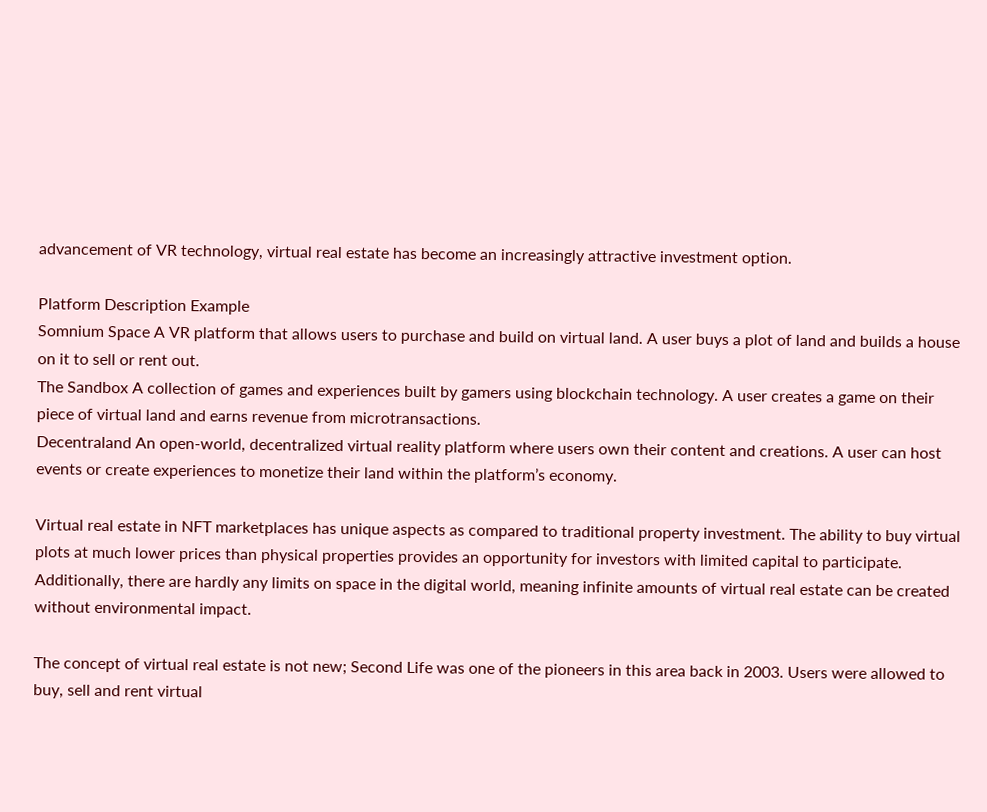advancement of VR technology, virtual real estate has become an increasingly attractive investment option.

Platform Description Example
Somnium Space A VR platform that allows users to purchase and build on virtual land. A user buys a plot of land and builds a house on it to sell or rent out.
The Sandbox A collection of games and experiences built by gamers using blockchain technology. A user creates a game on their piece of virtual land and earns revenue from microtransactions.
Decentraland An open-world, decentralized virtual reality platform where users own their content and creations. A user can host events or create experiences to monetize their land within the platform’s economy.

Virtual real estate in NFT marketplaces has unique aspects as compared to traditional property investment. The ability to buy virtual plots at much lower prices than physical properties provides an opportunity for investors with limited capital to participate. Additionally, there are hardly any limits on space in the digital world, meaning infinite amounts of virtual real estate can be created without environmental impact.

The concept of virtual real estate is not new; Second Life was one of the pioneers in this area back in 2003. Users were allowed to buy, sell and rent virtual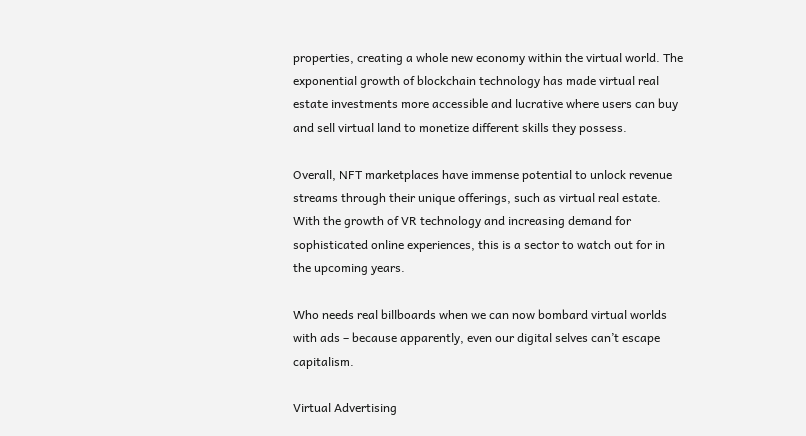properties, creating a whole new economy within the virtual world. The exponential growth of blockchain technology has made virtual real estate investments more accessible and lucrative where users can buy and sell virtual land to monetize different skills they possess.

Overall, NFT marketplaces have immense potential to unlock revenue streams through their unique offerings, such as virtual real estate. With the growth of VR technology and increasing demand for sophisticated online experiences, this is a sector to watch out for in the upcoming years.

Who needs real billboards when we can now bombard virtual worlds with ads – because apparently, even our digital selves can’t escape capitalism.

Virtual Advertising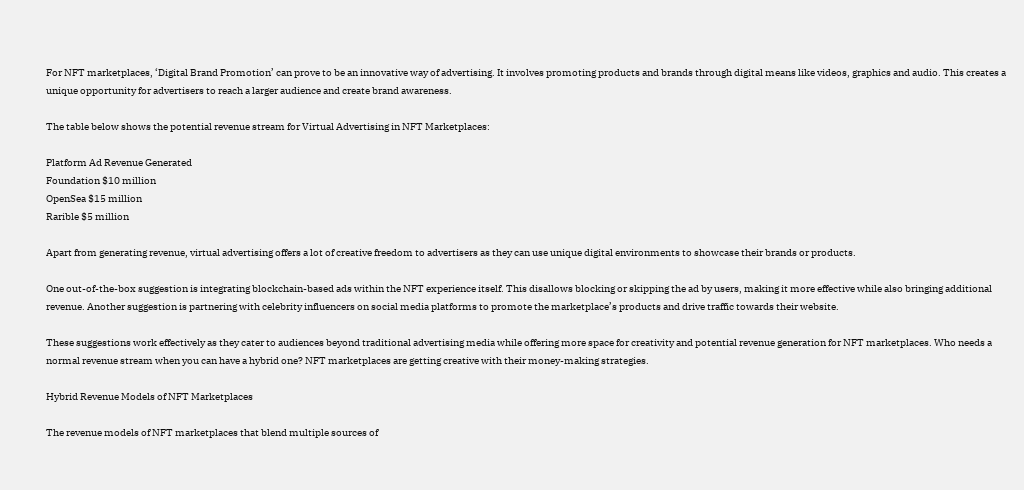For NFT marketplaces, ‘Digital Brand Promotion’ can prove to be an innovative way of advertising. It involves promoting products and brands through digital means like videos, graphics and audio. This creates a unique opportunity for advertisers to reach a larger audience and create brand awareness.

The table below shows the potential revenue stream for Virtual Advertising in NFT Marketplaces:

Platform Ad Revenue Generated
Foundation $10 million
OpenSea $15 million
Rarible $5 million

Apart from generating revenue, virtual advertising offers a lot of creative freedom to advertisers as they can use unique digital environments to showcase their brands or products.

One out-of-the-box suggestion is integrating blockchain-based ads within the NFT experience itself. This disallows blocking or skipping the ad by users, making it more effective while also bringing additional revenue. Another suggestion is partnering with celebrity influencers on social media platforms to promote the marketplace’s products and drive traffic towards their website.

These suggestions work effectively as they cater to audiences beyond traditional advertising media while offering more space for creativity and potential revenue generation for NFT marketplaces. Who needs a normal revenue stream when you can have a hybrid one? NFT marketplaces are getting creative with their money-making strategies.

Hybrid Revenue Models of NFT Marketplaces

The revenue models of NFT marketplaces that blend multiple sources of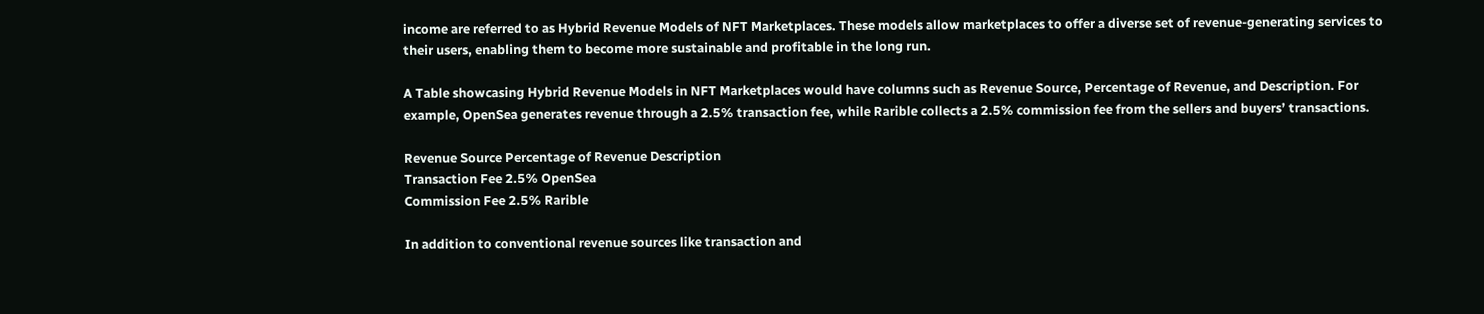income are referred to as Hybrid Revenue Models of NFT Marketplaces. These models allow marketplaces to offer a diverse set of revenue-generating services to their users, enabling them to become more sustainable and profitable in the long run.

A Table showcasing Hybrid Revenue Models in NFT Marketplaces would have columns such as Revenue Source, Percentage of Revenue, and Description. For example, OpenSea generates revenue through a 2.5% transaction fee, while Rarible collects a 2.5% commission fee from the sellers and buyers’ transactions.

Revenue Source Percentage of Revenue Description
Transaction Fee 2.5% OpenSea
Commission Fee 2.5% Rarible

In addition to conventional revenue sources like transaction and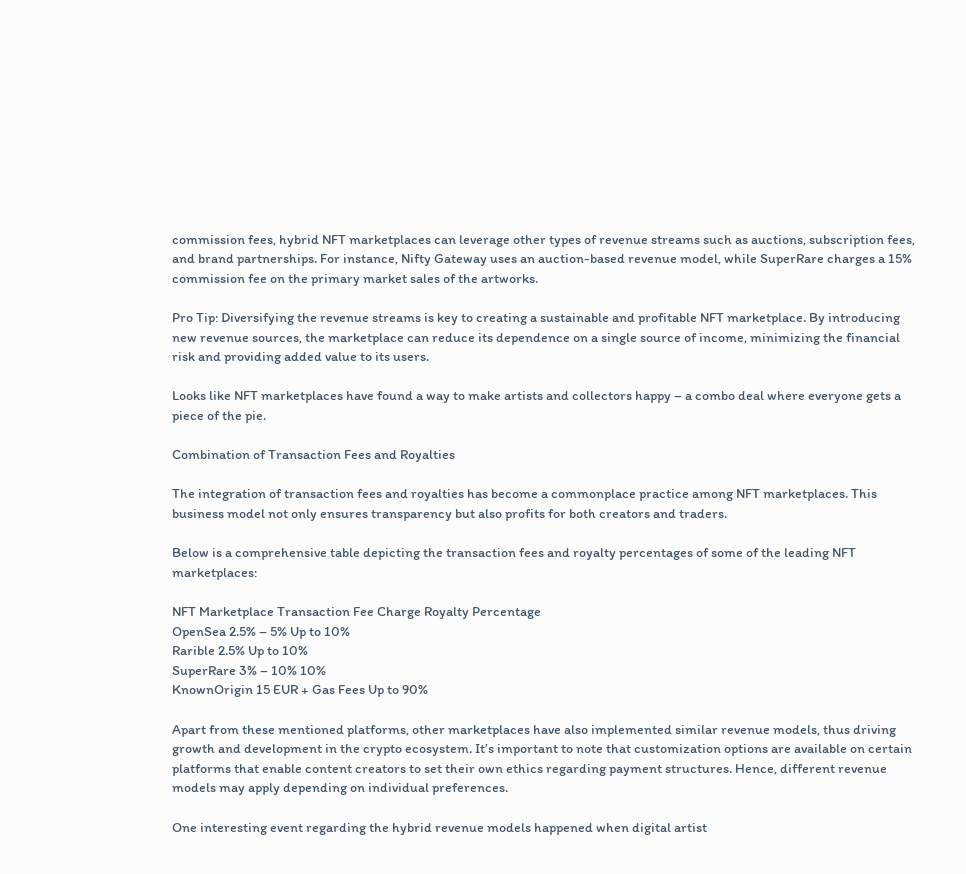commission fees, hybrid NFT marketplaces can leverage other types of revenue streams such as auctions, subscription fees, and brand partnerships. For instance, Nifty Gateway uses an auction-based revenue model, while SuperRare charges a 15% commission fee on the primary market sales of the artworks.

Pro Tip: Diversifying the revenue streams is key to creating a sustainable and profitable NFT marketplace. By introducing new revenue sources, the marketplace can reduce its dependence on a single source of income, minimizing the financial risk and providing added value to its users.

Looks like NFT marketplaces have found a way to make artists and collectors happy – a combo deal where everyone gets a piece of the pie.

Combination of Transaction Fees and Royalties

The integration of transaction fees and royalties has become a commonplace practice among NFT marketplaces. This business model not only ensures transparency but also profits for both creators and traders.

Below is a comprehensive table depicting the transaction fees and royalty percentages of some of the leading NFT marketplaces:

NFT Marketplace Transaction Fee Charge Royalty Percentage
OpenSea 2.5% – 5% Up to 10%
Rarible 2.5% Up to 10%
SuperRare 3% – 10% 10%
KnownOrigin 15 EUR + Gas Fees Up to 90%

Apart from these mentioned platforms, other marketplaces have also implemented similar revenue models, thus driving growth and development in the crypto ecosystem. It’s important to note that customization options are available on certain platforms that enable content creators to set their own ethics regarding payment structures. Hence, different revenue models may apply depending on individual preferences.

One interesting event regarding the hybrid revenue models happened when digital artist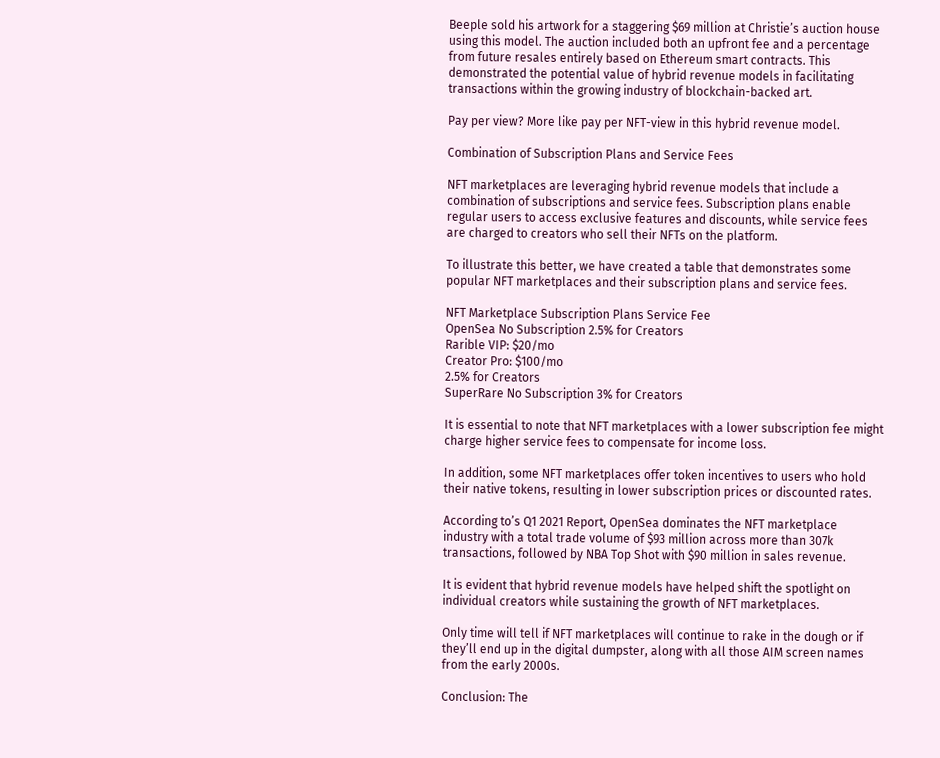Beeple sold his artwork for a staggering $69 million at Christie’s auction house using this model. The auction included both an upfront fee and a percentage from future resales entirely based on Ethereum smart contracts. This demonstrated the potential value of hybrid revenue models in facilitating transactions within the growing industry of blockchain-backed art.

Pay per view? More like pay per NFT-view in this hybrid revenue model.

Combination of Subscription Plans and Service Fees

NFT marketplaces are leveraging hybrid revenue models that include a combination of subscriptions and service fees. Subscription plans enable regular users to access exclusive features and discounts, while service fees are charged to creators who sell their NFTs on the platform.

To illustrate this better, we have created a table that demonstrates some popular NFT marketplaces and their subscription plans and service fees.

NFT Marketplace Subscription Plans Service Fee
OpenSea No Subscription 2.5% for Creators
Rarible VIP: $20/mo
Creator Pro: $100/mo
2.5% for Creators
SuperRare No Subscription 3% for Creators

It is essential to note that NFT marketplaces with a lower subscription fee might charge higher service fees to compensate for income loss.

In addition, some NFT marketplaces offer token incentives to users who hold their native tokens, resulting in lower subscription prices or discounted rates.

According to’s Q1 2021 Report, OpenSea dominates the NFT marketplace industry with a total trade volume of $93 million across more than 307k transactions, followed by NBA Top Shot with $90 million in sales revenue.

It is evident that hybrid revenue models have helped shift the spotlight on individual creators while sustaining the growth of NFT marketplaces.

Only time will tell if NFT marketplaces will continue to rake in the dough or if they’ll end up in the digital dumpster, along with all those AIM screen names from the early 2000s.

Conclusion: The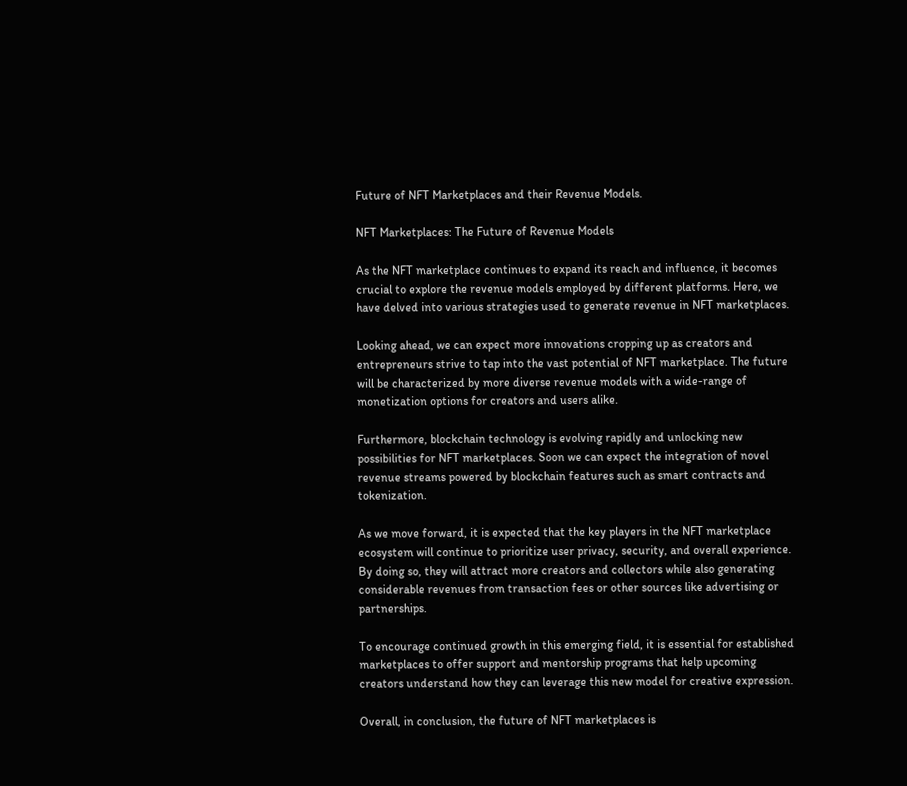Future of NFT Marketplaces and their Revenue Models.

NFT Marketplaces: The Future of Revenue Models

As the NFT marketplace continues to expand its reach and influence, it becomes crucial to explore the revenue models employed by different platforms. Here, we have delved into various strategies used to generate revenue in NFT marketplaces.

Looking ahead, we can expect more innovations cropping up as creators and entrepreneurs strive to tap into the vast potential of NFT marketplace. The future will be characterized by more diverse revenue models with a wide-range of monetization options for creators and users alike.

Furthermore, blockchain technology is evolving rapidly and unlocking new possibilities for NFT marketplaces. Soon we can expect the integration of novel revenue streams powered by blockchain features such as smart contracts and tokenization.

As we move forward, it is expected that the key players in the NFT marketplace ecosystem will continue to prioritize user privacy, security, and overall experience. By doing so, they will attract more creators and collectors while also generating considerable revenues from transaction fees or other sources like advertising or partnerships.

To encourage continued growth in this emerging field, it is essential for established marketplaces to offer support and mentorship programs that help upcoming creators understand how they can leverage this new model for creative expression.

Overall, in conclusion, the future of NFT marketplaces is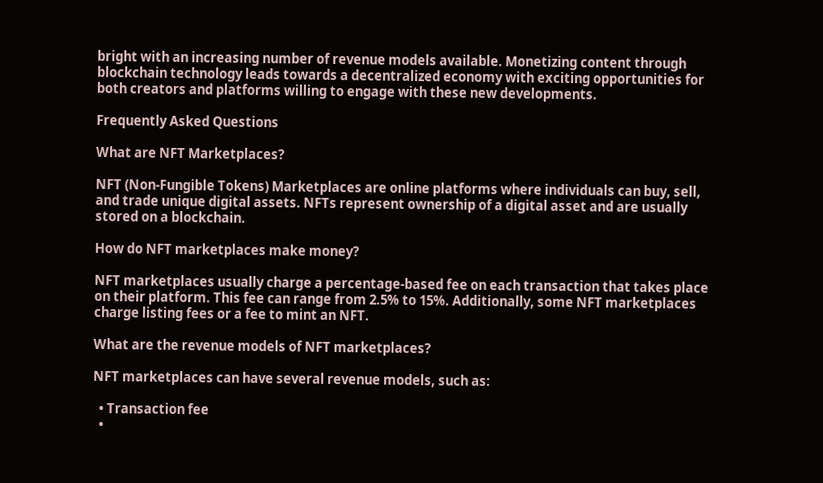bright with an increasing number of revenue models available. Monetizing content through blockchain technology leads towards a decentralized economy with exciting opportunities for both creators and platforms willing to engage with these new developments.

Frequently Asked Questions

What are NFT Marketplaces?

NFT (Non-Fungible Tokens) Marketplaces are online platforms where individuals can buy, sell, and trade unique digital assets. NFTs represent ownership of a digital asset and are usually stored on a blockchain.

How do NFT marketplaces make money?

NFT marketplaces usually charge a percentage-based fee on each transaction that takes place on their platform. This fee can range from 2.5% to 15%. Additionally, some NFT marketplaces charge listing fees or a fee to mint an NFT.

What are the revenue models of NFT marketplaces?

NFT marketplaces can have several revenue models, such as:

  • Transaction fee
  •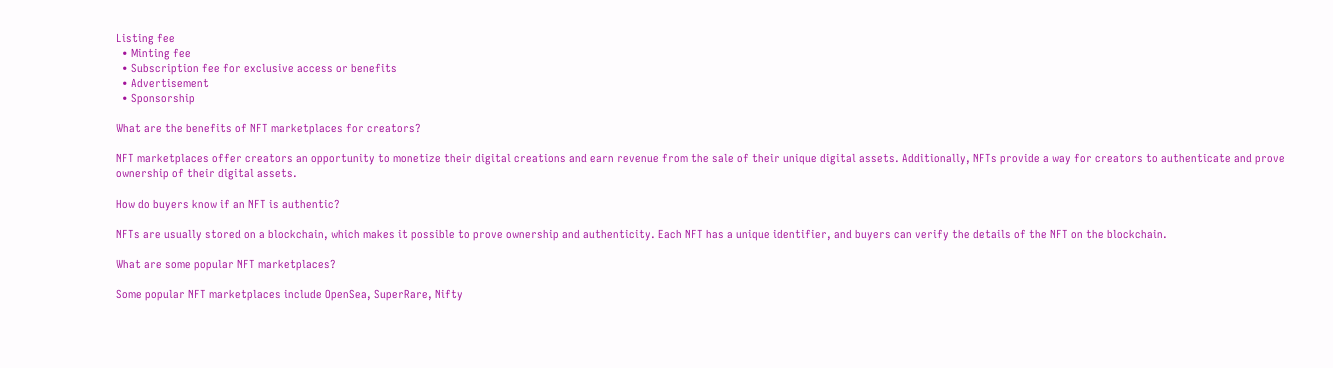Listing fee
  • Minting fee
  • Subscription fee for exclusive access or benefits
  • Advertisement
  • Sponsorship

What are the benefits of NFT marketplaces for creators?

NFT marketplaces offer creators an opportunity to monetize their digital creations and earn revenue from the sale of their unique digital assets. Additionally, NFTs provide a way for creators to authenticate and prove ownership of their digital assets.

How do buyers know if an NFT is authentic?

NFTs are usually stored on a blockchain, which makes it possible to prove ownership and authenticity. Each NFT has a unique identifier, and buyers can verify the details of the NFT on the blockchain.

What are some popular NFT marketplaces?

Some popular NFT marketplaces include OpenSea, SuperRare, Nifty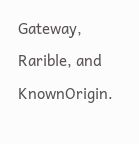Gateway, Rarible, and KnownOrigin.